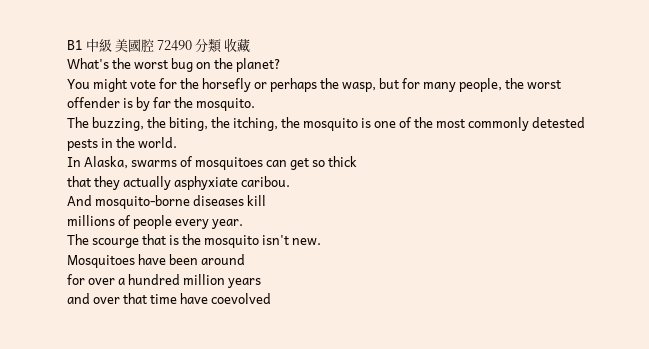B1 中級 美國腔 72490 分類 收藏
What's the worst bug on the planet?
You might vote for the horsefly or perhaps the wasp, but for many people, the worst offender is by far the mosquito.
The buzzing, the biting, the itching, the mosquito is one of the most commonly detested pests in the world.
In Alaska, swarms of mosquitoes can get so thick
that they actually asphyxiate caribou.
And mosquito-borne diseases kill
millions of people every year.
The scourge that is the mosquito isn't new.
Mosquitoes have been around
for over a hundred million years
and over that time have coevolved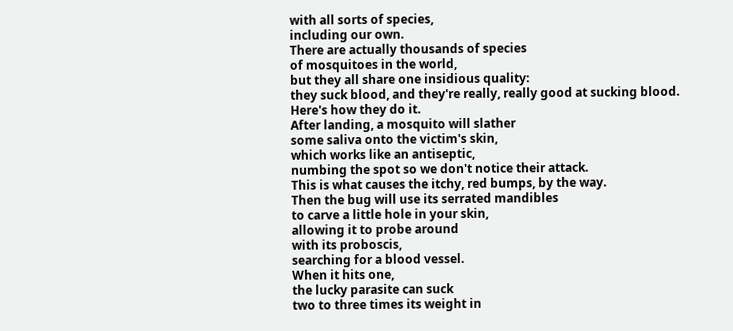with all sorts of species,
including our own.
There are actually thousands of species
of mosquitoes in the world,
but they all share one insidious quality:
they suck blood, and they're really, really good at sucking blood.
Here's how they do it.
After landing, a mosquito will slather
some saliva onto the victim's skin,
which works like an antiseptic,
numbing the spot so we don't notice their attack.
This is what causes the itchy, red bumps, by the way.
Then the bug will use its serrated mandibles
to carve a little hole in your skin,
allowing it to probe around
with its proboscis,
searching for a blood vessel.
When it hits one,
the lucky parasite can suck
two to three times its weight in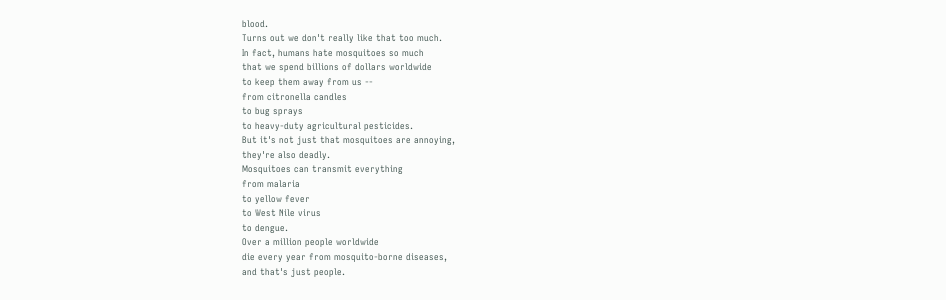blood.
Turns out we don't really like that too much.
In fact, humans hate mosquitoes so much
that we spend billions of dollars worldwide
to keep them away from us --
from citronella candles
to bug sprays
to heavy-duty agricultural pesticides.
But it's not just that mosquitoes are annoying,
they're also deadly.
Mosquitoes can transmit everything
from malaria
to yellow fever
to West Nile virus
to dengue.
Over a million people worldwide
die every year from mosquito-borne diseases,
and that's just people.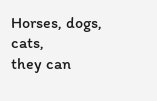Horses, dogs, cats,
they can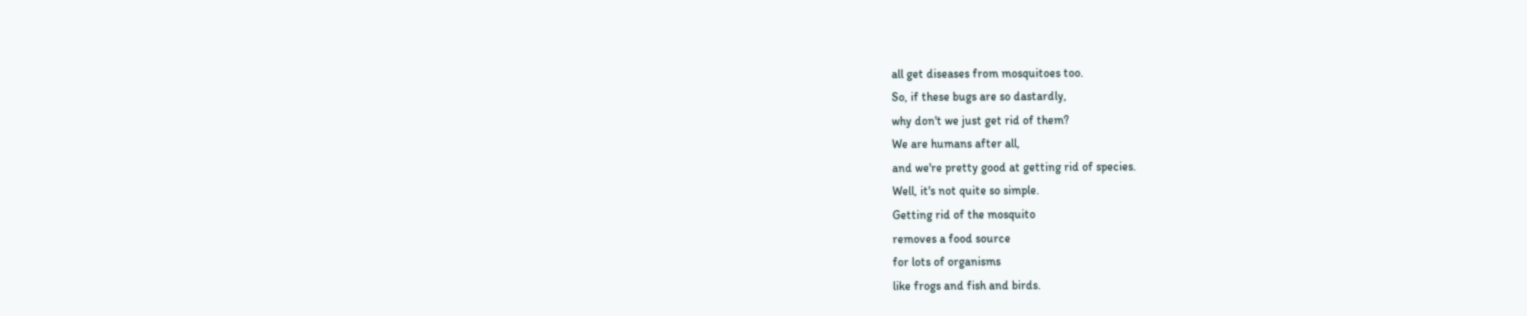all get diseases from mosquitoes too.
So, if these bugs are so dastardly,
why don't we just get rid of them?
We are humans after all,
and we're pretty good at getting rid of species.
Well, it's not quite so simple.
Getting rid of the mosquito
removes a food source
for lots of organisms
like frogs and fish and birds.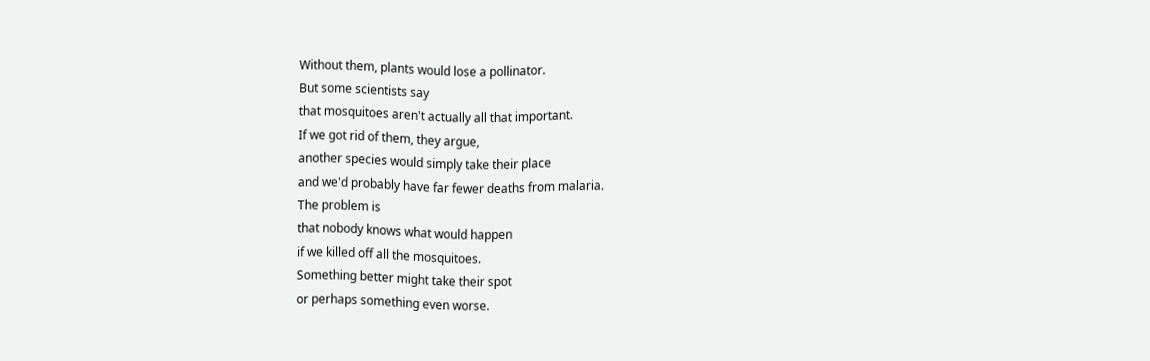Without them, plants would lose a pollinator.
But some scientists say
that mosquitoes aren't actually all that important.
If we got rid of them, they argue,
another species would simply take their place
and we'd probably have far fewer deaths from malaria.
The problem is
that nobody knows what would happen
if we killed off all the mosquitoes.
Something better might take their spot
or perhaps something even worse.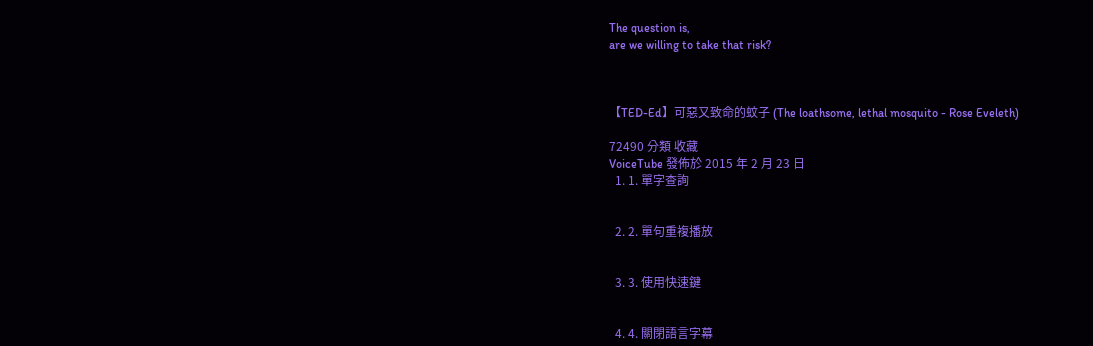The question is,
are we willing to take that risk?



【TED-Ed】可惡又致命的蚊子 (The loathsome, lethal mosquito - Rose Eveleth)

72490 分類 收藏
VoiceTube 發佈於 2015 年 2 月 23 日
  1. 1. 單字查詢


  2. 2. 單句重複播放


  3. 3. 使用快速鍵


  4. 4. 關閉語言字幕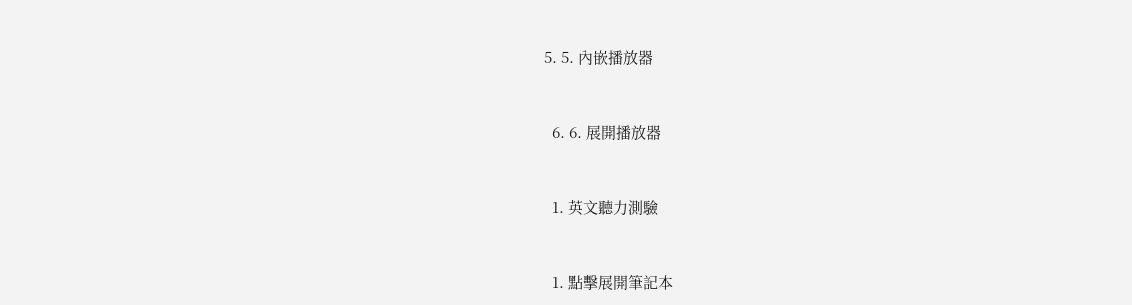5. 5. 內嵌播放器


  6. 6. 展開播放器


  1. 英文聽力測驗


  1. 點擊展開筆記本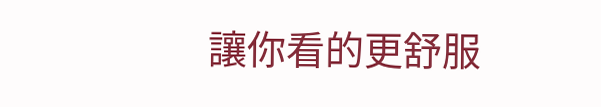讓你看的更舒服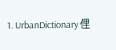1. UrbanDictionary 俚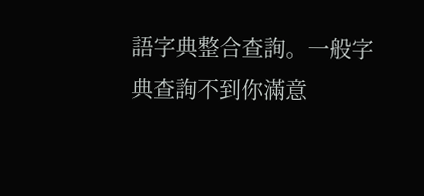語字典整合查詢。一般字典查詢不到你滿意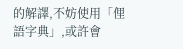的解譯,不妨使用「俚語字典」,或許會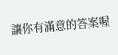讓你有滿意的答案喔